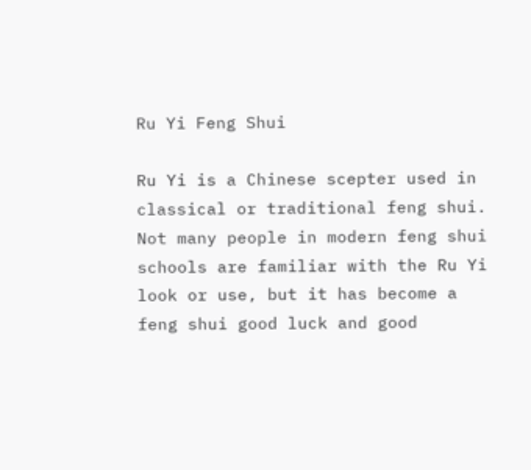Ru Yi Feng Shui

Ru Yi is a Chinese scepter used in classical or traditional feng shui. Not many people in modern feng shui schools are familiar with the Ru Yi look or use, but it has become a feng shui good luck and good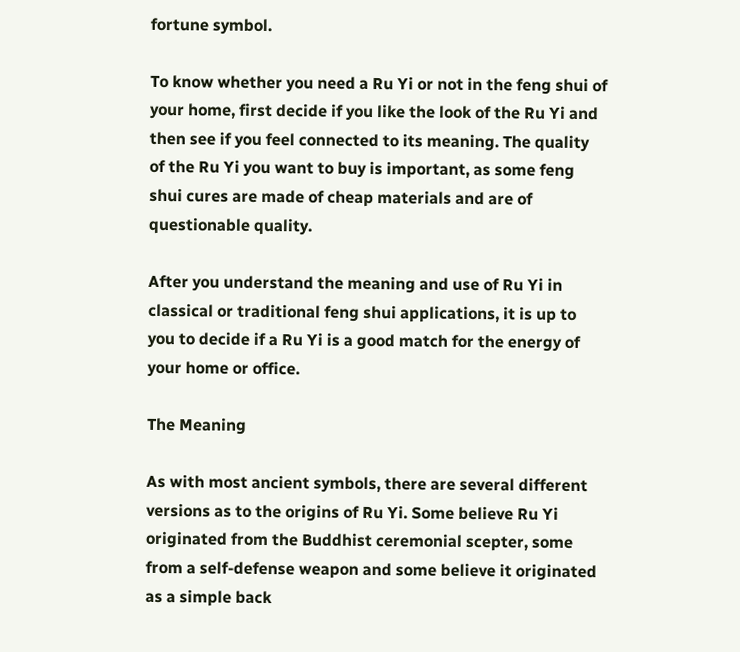fortune symbol.

To know whether you need a Ru Yi or not in the feng shui of your home, first decide if you like the look of the Ru Yi and then see if you feel connected to its meaning. The quality of the Ru Yi you want to buy is important, as some feng shui cures are made of cheap materials and are of questionable quality.

After you understand the meaning and use of Ru Yi in classical or traditional feng shui applications, it is up to you to decide if a Ru Yi is a good match for the energy of your home or office.

The Meaning

As with most ancient symbols, there are several different versions as to the origins of Ru Yi. Some believe Ru Yi originated from the Buddhist ceremonial scepter, some from a self-defense weapon and some believe it originated as a simple back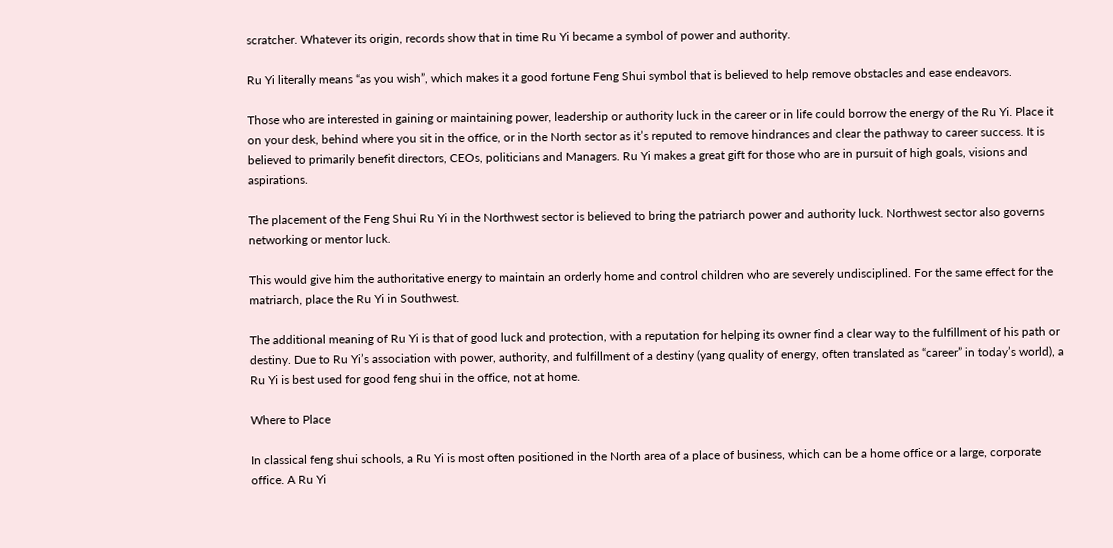scratcher. Whatever its origin, records show that in time Ru Yi became a symbol of power and authority.

Ru Yi literally means “as you wish”, which makes it a good fortune Feng Shui symbol that is believed to help remove obstacles and ease endeavors.

Those who are interested in gaining or maintaining power, leadership or authority luck in the career or in life could borrow the energy of the Ru Yi. Place it on your desk, behind where you sit in the office, or in the North sector as it’s reputed to remove hindrances and clear the pathway to career success. It is believed to primarily benefit directors, CEOs, politicians and Managers. Ru Yi makes a great gift for those who are in pursuit of high goals, visions and aspirations.

The placement of the Feng Shui Ru Yi in the Northwest sector is believed to bring the patriarch power and authority luck. Northwest sector also governs networking or mentor luck.

This would give him the authoritative energy to maintain an orderly home and control children who are severely undisciplined. For the same effect for the matriarch, place the Ru Yi in Southwest.

The additional meaning of Ru Yi is that of good luck and protection, with a reputation for helping its owner find a clear way to the fulfillment of his path or destiny. Due to Ru Yi’s association with power, authority, and fulfillment of a destiny (yang quality of energy, often translated as “career” in today’s world), a Ru Yi is best used for good feng shui in the office, not at home.

Where to Place

In classical feng shui schools, a Ru Yi is most often positioned in the North area of a place of business, which can be a home office or a large, corporate office. A Ru Yi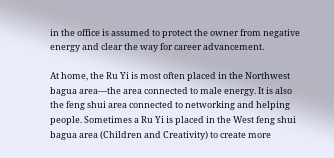in the office is assumed to protect the owner from negative energy and clear the way for career advancement.

At home, the Ru Yi is most often placed in the Northwest bagua area—the area connected to male energy. It is also the feng shui area connected to networking and helping people. Sometimes a Ru Yi is placed in the West feng shui bagua area (Children and Creativity) to create more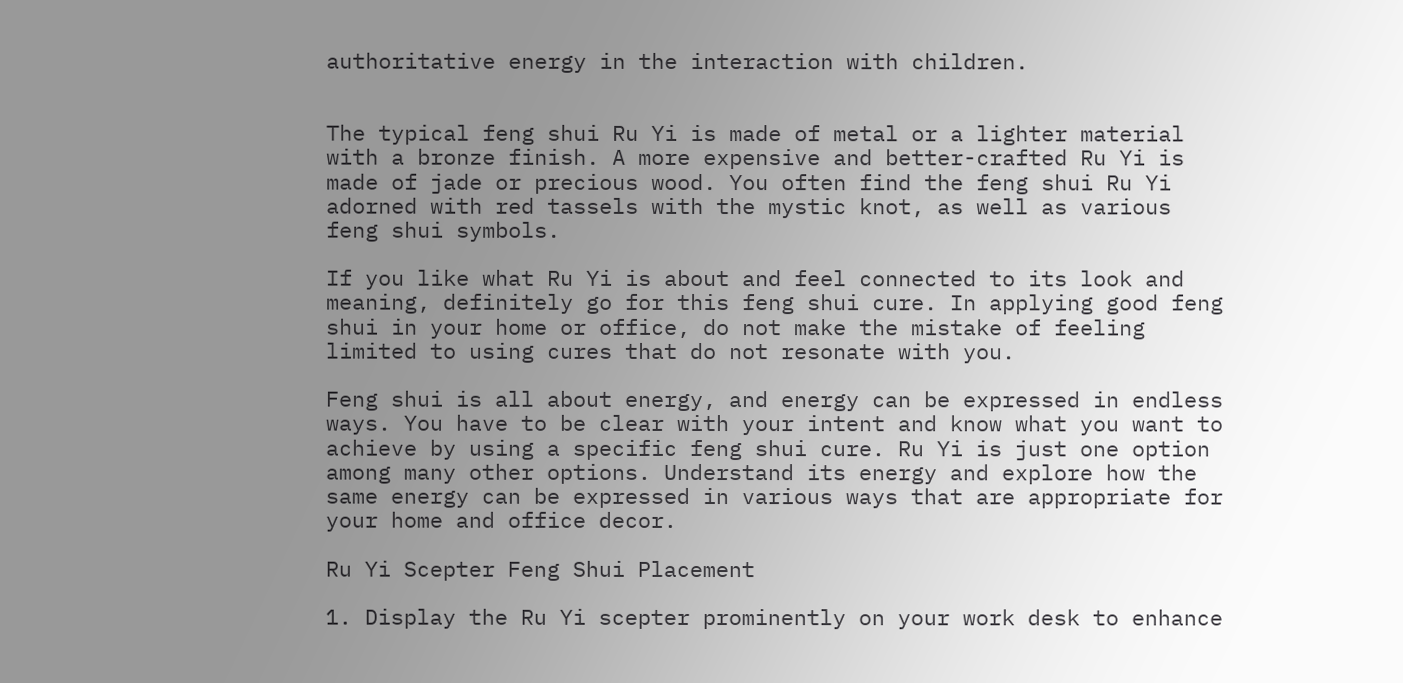authoritative energy in the interaction with children.


The typical feng shui Ru Yi is made of metal or a lighter material with a bronze finish. A more expensive and better-crafted Ru Yi is made of jade or precious wood. You often find the feng shui Ru Yi adorned with red tassels with the mystic knot, as well as various feng shui symbols.

If you like what Ru Yi is about and feel connected to its look and meaning, definitely go for this feng shui cure. In applying good feng shui in your home or office, do not make the mistake of feeling limited to using cures that do not resonate with you.

Feng shui is all about energy, and energy can be expressed in endless ways. You have to be clear with your intent and know what you want to achieve by using a specific feng shui cure. Ru Yi is just one option among many other options. Understand its energy and explore how the same energy can be expressed in various ways that are appropriate for your home and office decor.

Ru Yi Scepter Feng Shui Placement

1. Display the Ru Yi scepter prominently on your work desk to enhance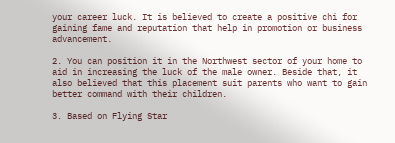your career luck. It is believed to create a positive chi for gaining fame and reputation that help in promotion or business advancement.

2. You can position it in the Northwest sector of your home to aid in increasing the luck of the male owner. Beside that, it also believed that this placement suit parents who want to gain better command with their children.

3. Based on Flying Star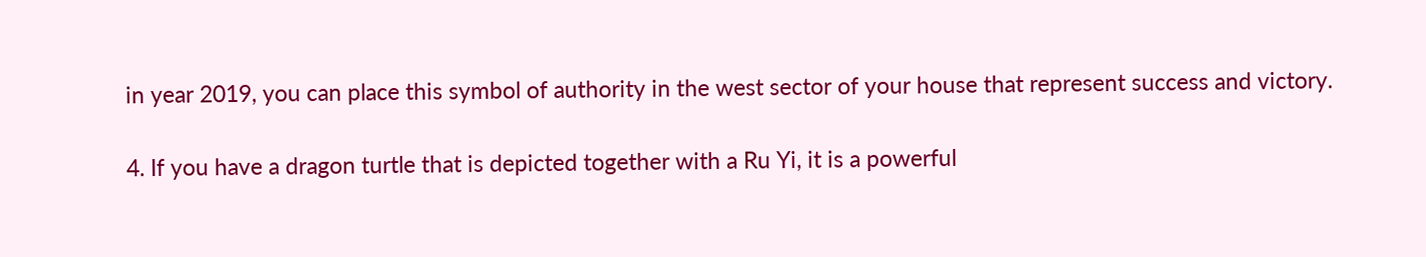in year 2019, you can place this symbol of authority in the west sector of your house that represent success and victory.

4. If you have a dragon turtle that is depicted together with a Ru Yi, it is a powerful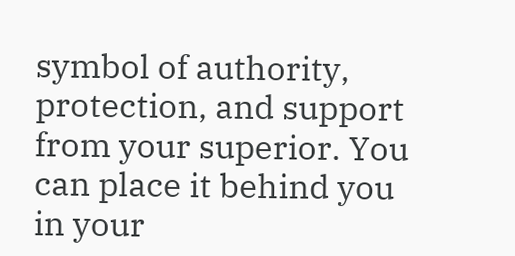symbol of authority, protection, and support from your superior. You can place it behind you in your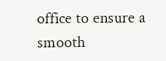office to ensure a smooth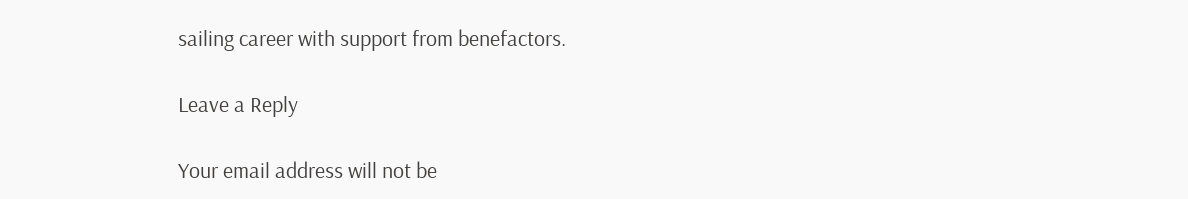sailing career with support from benefactors.

Leave a Reply

Your email address will not be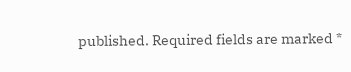published. Required fields are marked *